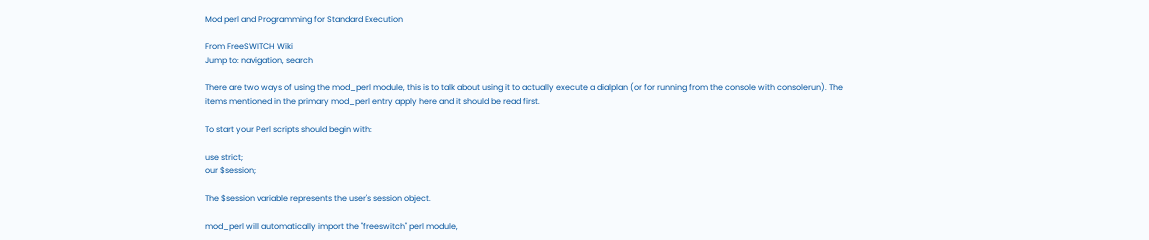Mod perl and Programming for Standard Execution

From FreeSWITCH Wiki
Jump to: navigation, search

There are two ways of using the mod_perl module, this is to talk about using it to actually execute a dialplan (or for running from the console with consolerun). The items mentioned in the primary mod_perl entry apply here and it should be read first.

To start your Perl scripts should begin with:

use strict;
our $session;

The $session variable represents the user's session object.

mod_perl will automatically import the "freeswitch" perl module,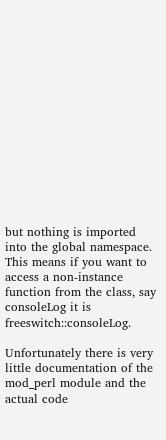but nothing is imported into the global namespace. This means if you want to access a non-instance function from the class, say consoleLog it is freeswitch::consoleLog.

Unfortunately there is very little documentation of the mod_perl module and the actual code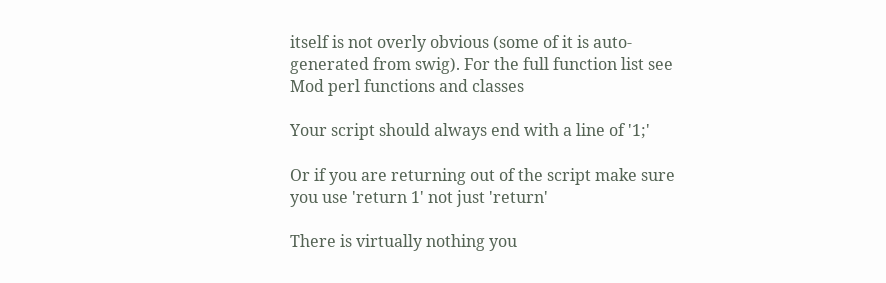itself is not overly obvious (some of it is auto-generated from swig). For the full function list see Mod perl functions and classes

Your script should always end with a line of '1;'

Or if you are returning out of the script make sure you use 'return 1' not just 'return'

There is virtually nothing you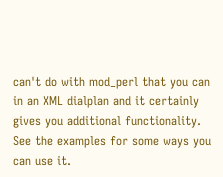can't do with mod_perl that you can in an XML dialplan and it certainly gives you additional functionality. See the examples for some ways you can use it.